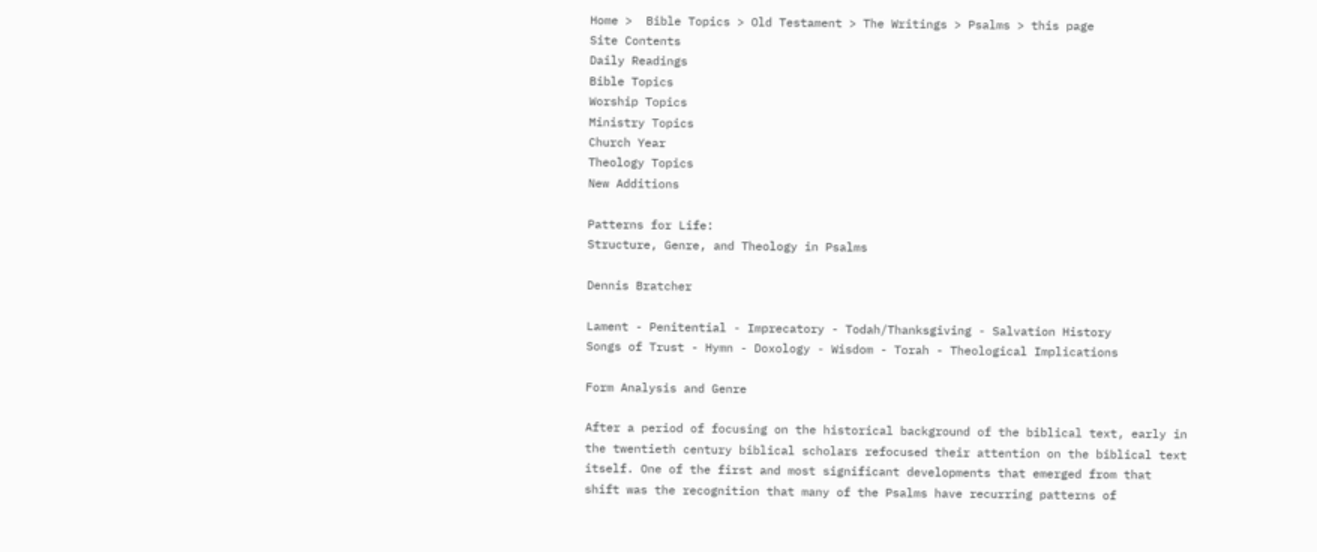Home >  Bible Topics > Old Testament > The Writings > Psalms > this page
Site Contents
Daily Readings
Bible Topics
Worship Topics
Ministry Topics
Church Year
Theology Topics
New Additions

Patterns for Life:
Structure, Genre, and Theology in Psalms

Dennis Bratcher

Lament - Penitential - Imprecatory - Todah/Thanksgiving - Salvation History
Songs of Trust - Hymn - Doxology - Wisdom - Torah - Theological Implications

Form Analysis and Genre

After a period of focusing on the historical background of the biblical text, early in the twentieth century biblical scholars refocused their attention on the biblical text itself. One of the first and most significant developments that emerged from that shift was the recognition that many of the Psalms have recurring patterns of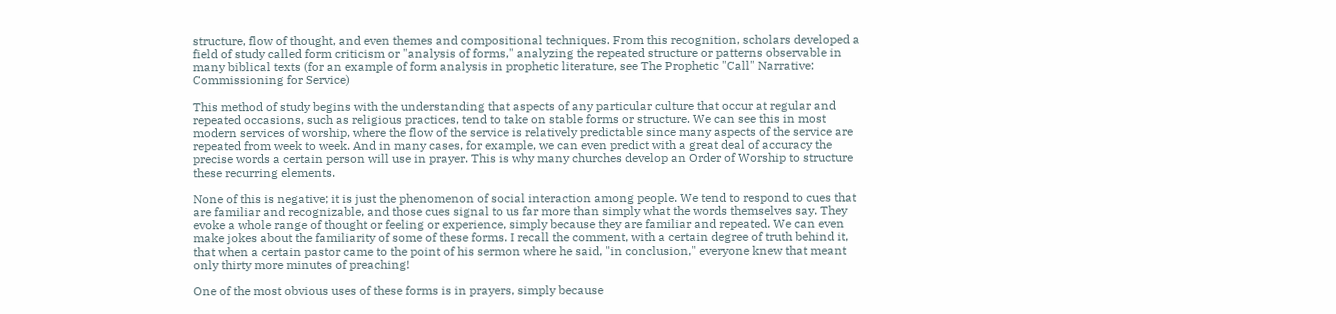structure, flow of thought, and even themes and compositional techniques. From this recognition, scholars developed a field of study called form criticism or "analysis of forms," analyzing the repeated structure or patterns observable in many biblical texts (for an example of form analysis in prophetic literature, see The Prophetic "Call" Narrative: Commissioning for Service)

This method of study begins with the understanding that aspects of any particular culture that occur at regular and repeated occasions, such as religious practices, tend to take on stable forms or structure. We can see this in most modern services of worship, where the flow of the service is relatively predictable since many aspects of the service are repeated from week to week. And in many cases, for example, we can even predict with a great deal of accuracy the precise words a certain person will use in prayer. This is why many churches develop an Order of Worship to structure these recurring elements.

None of this is negative; it is just the phenomenon of social interaction among people. We tend to respond to cues that are familiar and recognizable, and those cues signal to us far more than simply what the words themselves say. They evoke a whole range of thought or feeling or experience, simply because they are familiar and repeated. We can even make jokes about the familiarity of some of these forms. I recall the comment, with a certain degree of truth behind it, that when a certain pastor came to the point of his sermon where he said, "in conclusion," everyone knew that meant only thirty more minutes of preaching!

One of the most obvious uses of these forms is in prayers, simply because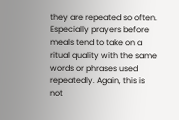they are repeated so often. Especially prayers before meals tend to take on a ritual quality with the same words or phrases used repeatedly. Again, this is not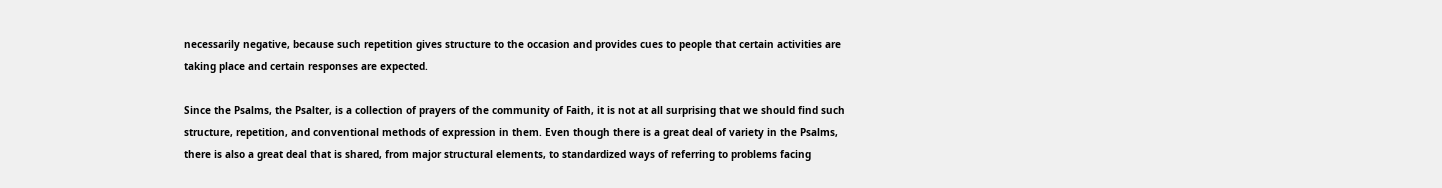necessarily negative, because such repetition gives structure to the occasion and provides cues to people that certain activities are taking place and certain responses are expected.

Since the Psalms, the Psalter, is a collection of prayers of the community of Faith, it is not at all surprising that we should find such structure, repetition, and conventional methods of expression in them. Even though there is a great deal of variety in the Psalms, there is also a great deal that is shared, from major structural elements, to standardized ways of referring to problems facing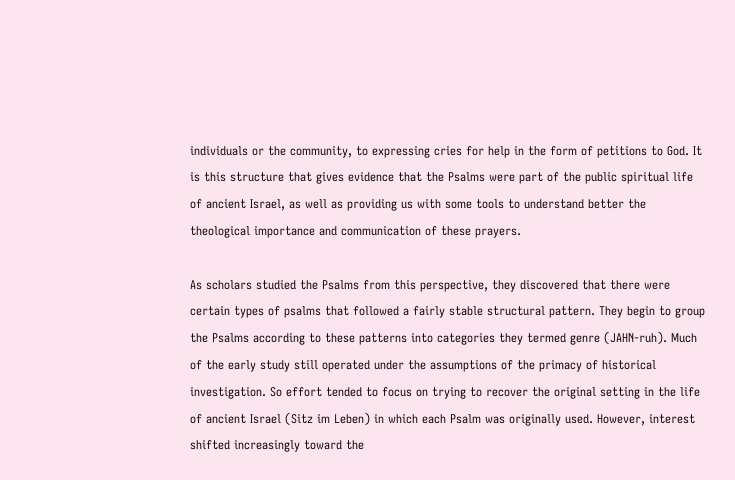individuals or the community, to expressing cries for help in the form of petitions to God. It is this structure that gives evidence that the Psalms were part of the public spiritual life of ancient Israel, as well as providing us with some tools to understand better the theological importance and communication of these prayers.

As scholars studied the Psalms from this perspective, they discovered that there were certain types of psalms that followed a fairly stable structural pattern. They begin to group the Psalms according to these patterns into categories they termed genre (JAHN-ruh). Much of the early study still operated under the assumptions of the primacy of historical investigation. So effort tended to focus on trying to recover the original setting in the life of ancient Israel (Sitz im Leben) in which each Psalm was originally used. However, interest shifted increasingly toward the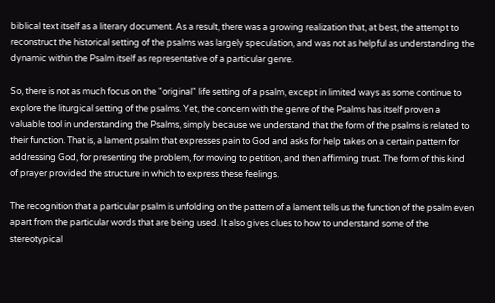biblical text itself as a literary document. As a result, there was a growing realization that, at best, the attempt to reconstruct the historical setting of the psalms was largely speculation, and was not as helpful as understanding the dynamic within the Psalm itself as representative of a particular genre.

So, there is not as much focus on the "original" life setting of a psalm, except in limited ways as some continue to explore the liturgical setting of the psalms. Yet, the concern with the genre of the Psalms has itself proven a valuable tool in understanding the Psalms, simply because we understand that the form of the psalms is related to their function. That is, a lament psalm that expresses pain to God and asks for help takes on a certain pattern for addressing God, for presenting the problem, for moving to petition, and then affirming trust. The form of this kind of prayer provided the structure in which to express these feelings.

The recognition that a particular psalm is unfolding on the pattern of a lament tells us the function of the psalm even apart from the particular words that are being used. It also gives clues to how to understand some of the stereotypical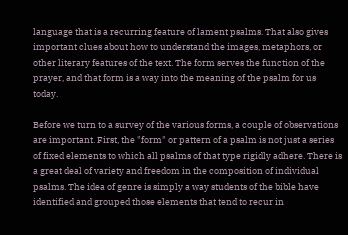language that is a recurring feature of lament psalms. That also gives important clues about how to understand the images, metaphors, or other literary features of the text. The form serves the function of the prayer, and that form is a way into the meaning of the psalm for us today.

Before we turn to a survey of the various forms, a couple of observations are important. First, the "form" or pattern of a psalm is not just a series of fixed elements to which all psalms of that type rigidly adhere. There is a great deal of variety and freedom in the composition of individual psalms. The idea of genre is simply a way students of the bible have identified and grouped those elements that tend to recur in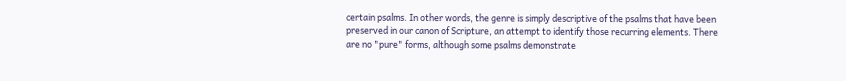certain psalms. In other words, the genre is simply descriptive of the psalms that have been preserved in our canon of Scripture, an attempt to identify those recurring elements. There are no "pure" forms, although some psalms demonstrate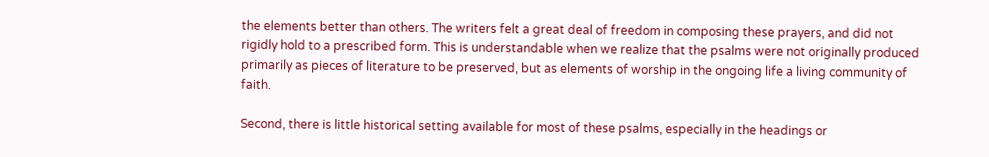the elements better than others. The writers felt a great deal of freedom in composing these prayers, and did not rigidly hold to a prescribed form. This is understandable when we realize that the psalms were not originally produced primarily as pieces of literature to be preserved, but as elements of worship in the ongoing life a living community of faith.

Second, there is little historical setting available for most of these psalms, especially in the headings or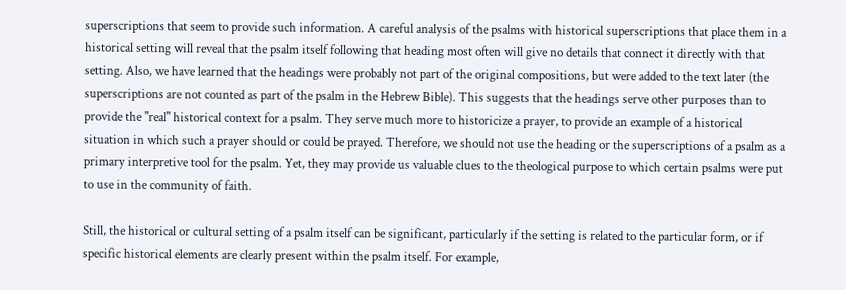superscriptions that seem to provide such information. A careful analysis of the psalms with historical superscriptions that place them in a historical setting will reveal that the psalm itself following that heading most often will give no details that connect it directly with that setting. Also, we have learned that the headings were probably not part of the original compositions, but were added to the text later (the superscriptions are not counted as part of the psalm in the Hebrew Bible). This suggests that the headings serve other purposes than to provide the "real" historical context for a psalm. They serve much more to historicize a prayer, to provide an example of a historical situation in which such a prayer should or could be prayed. Therefore, we should not use the heading or the superscriptions of a psalm as a primary interpretive tool for the psalm. Yet, they may provide us valuable clues to the theological purpose to which certain psalms were put to use in the community of faith.

Still, the historical or cultural setting of a psalm itself can be significant, particularly if the setting is related to the particular form, or if specific historical elements are clearly present within the psalm itself. For example,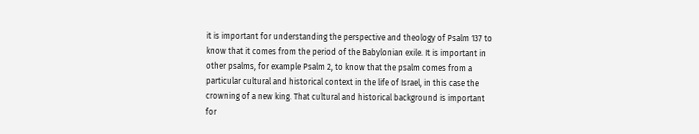it is important for understanding the perspective and theology of Psalm 137 to know that it comes from the period of the Babylonian exile. It is important in other psalms, for example Psalm 2, to know that the psalm comes from a particular cultural and historical context in the life of Israel, in this case the crowning of a new king. That cultural and historical background is important for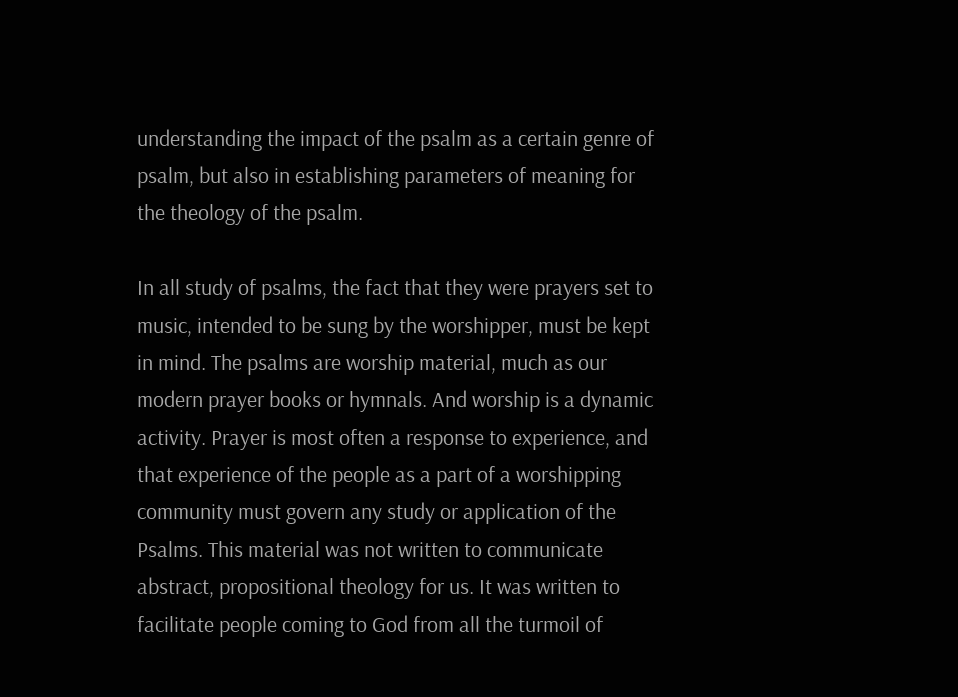understanding the impact of the psalm as a certain genre of psalm, but also in establishing parameters of meaning for the theology of the psalm.

In all study of psalms, the fact that they were prayers set to music, intended to be sung by the worshipper, must be kept in mind. The psalms are worship material, much as our modern prayer books or hymnals. And worship is a dynamic activity. Prayer is most often a response to experience, and that experience of the people as a part of a worshipping community must govern any study or application of the Psalms. This material was not written to communicate abstract, propositional theology for us. It was written to facilitate people coming to God from all the turmoil of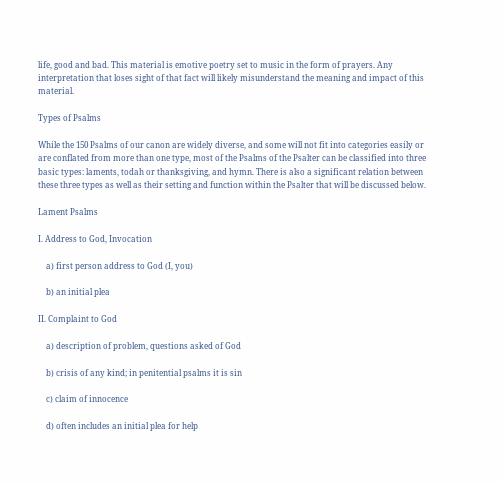life, good and bad. This material is emotive poetry set to music in the form of prayers. Any interpretation that loses sight of that fact will likely misunderstand the meaning and impact of this material.

Types of Psalms

While the 150 Psalms of our canon are widely diverse, and some will not fit into categories easily or are conflated from more than one type, most of the Psalms of the Psalter can be classified into three basic types: laments, todah or thanksgiving, and hymn. There is also a significant relation between these three types as well as their setting and function within the Psalter that will be discussed below.

Lament Psalms

I. Address to God, Invocation

    a) first person address to God (I, you)

    b) an initial plea

II. Complaint to God

    a) description of problem, questions asked of God

    b) crisis of any kind; in penitential psalms it is sin

    c) claim of innocence

    d) often includes an initial plea for help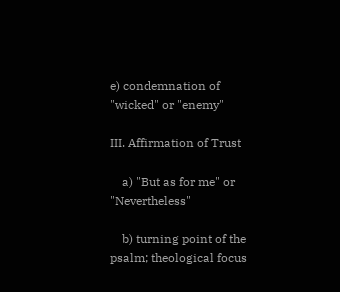e) condemnation of "wicked" or "enemy"

III. Affirmation of Trust

    a) "But as for me" or "Nevertheless"

    b) turning point of the psalm; theological focus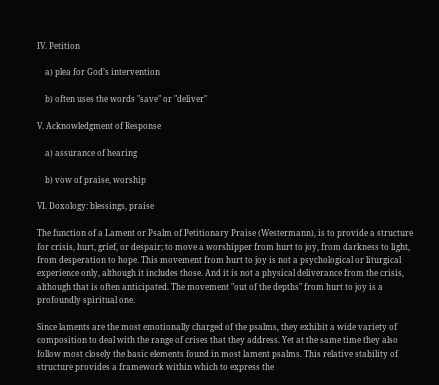IV. Petition

    a) plea for God’s intervention

    b) often uses the words "save" or "deliver"

V. Acknowledgment of Response

    a) assurance of hearing

    b) vow of praise, worship

VI. Doxology: blessings, praise

The function of a Lament or Psalm of Petitionary Praise (Westermann), is to provide a structure for crisis, hurt, grief, or despair; to move a worshipper from hurt to joy, from darkness to light, from desperation to hope. This movement from hurt to joy is not a psychological or liturgical experience only, although it includes those. And it is not a physical deliverance from the crisis, although that is often anticipated. The movement "out of the depths" from hurt to joy is a profoundly spiritual one.

Since laments are the most emotionally charged of the psalms, they exhibit a wide variety of composition to deal with the range of crises that they address. Yet at the same time they also follow most closely the basic elements found in most lament psalms. This relative stability of structure provides a framework within which to express the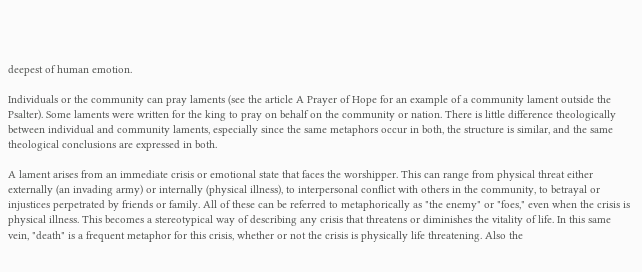deepest of human emotion.

Individuals or the community can pray laments (see the article A Prayer of Hope for an example of a community lament outside the Psalter). Some laments were written for the king to pray on behalf on the community or nation. There is little difference theologically between individual and community laments, especially since the same metaphors occur in both, the structure is similar, and the same theological conclusions are expressed in both.

A lament arises from an immediate crisis or emotional state that faces the worshipper. This can range from physical threat either externally (an invading army) or internally (physical illness), to interpersonal conflict with others in the community, to betrayal or injustices perpetrated by friends or family. All of these can be referred to metaphorically as "the enemy" or "foes," even when the crisis is physical illness. This becomes a stereotypical way of describing any crisis that threatens or diminishes the vitality of life. In this same vein, "death" is a frequent metaphor for this crisis, whether or not the crisis is physically life threatening. Also the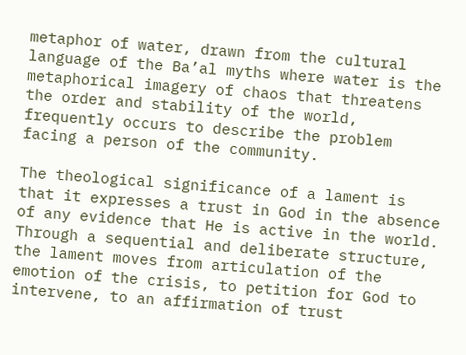metaphor of water, drawn from the cultural language of the Ba’al myths where water is the metaphorical imagery of chaos that threatens the order and stability of the world, frequently occurs to describe the problem facing a person of the community.

The theological significance of a lament is that it expresses a trust in God in the absence of any evidence that He is active in the world. Through a sequential and deliberate structure, the lament moves from articulation of the emotion of the crisis, to petition for God to intervene, to an affirmation of trust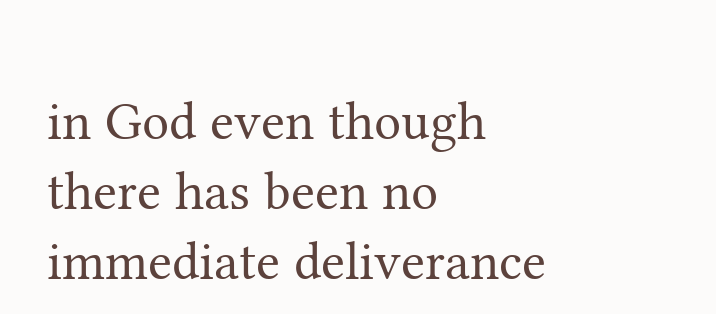in God even though there has been no immediate deliverance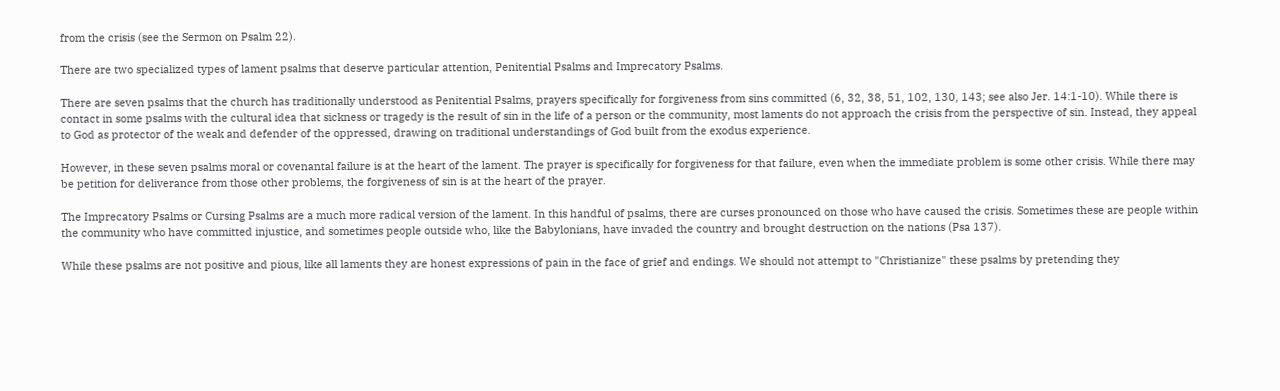from the crisis (see the Sermon on Psalm 22).

There are two specialized types of lament psalms that deserve particular attention, Penitential Psalms and Imprecatory Psalms.

There are seven psalms that the church has traditionally understood as Penitential Psalms, prayers specifically for forgiveness from sins committed (6, 32, 38, 51, 102, 130, 143; see also Jer. 14:1-10). While there is contact in some psalms with the cultural idea that sickness or tragedy is the result of sin in the life of a person or the community, most laments do not approach the crisis from the perspective of sin. Instead, they appeal to God as protector of the weak and defender of the oppressed, drawing on traditional understandings of God built from the exodus experience.

However, in these seven psalms moral or covenantal failure is at the heart of the lament. The prayer is specifically for forgiveness for that failure, even when the immediate problem is some other crisis. While there may be petition for deliverance from those other problems, the forgiveness of sin is at the heart of the prayer.

The Imprecatory Psalms or Cursing Psalms are a much more radical version of the lament. In this handful of psalms, there are curses pronounced on those who have caused the crisis. Sometimes these are people within the community who have committed injustice, and sometimes people outside who, like the Babylonians, have invaded the country and brought destruction on the nations (Psa 137).

While these psalms are not positive and pious, like all laments they are honest expressions of pain in the face of grief and endings. We should not attempt to "Christianize" these psalms by pretending they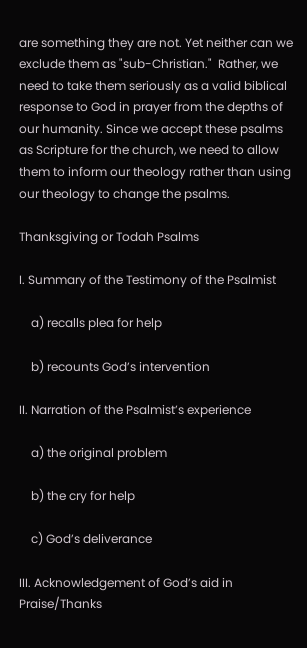are something they are not. Yet neither can we exclude them as "sub-Christian."  Rather, we need to take them seriously as a valid biblical response to God in prayer from the depths of our humanity. Since we accept these psalms as Scripture for the church, we need to allow them to inform our theology rather than using our theology to change the psalms.

Thanksgiving or Todah Psalms

I. Summary of the Testimony of the Psalmist

    a) recalls plea for help

    b) recounts God’s intervention

II. Narration of the Psalmist’s experience

    a) the original problem

    b) the cry for help

    c) God’s deliverance

III. Acknowledgement of God’s aid in Praise/Thanks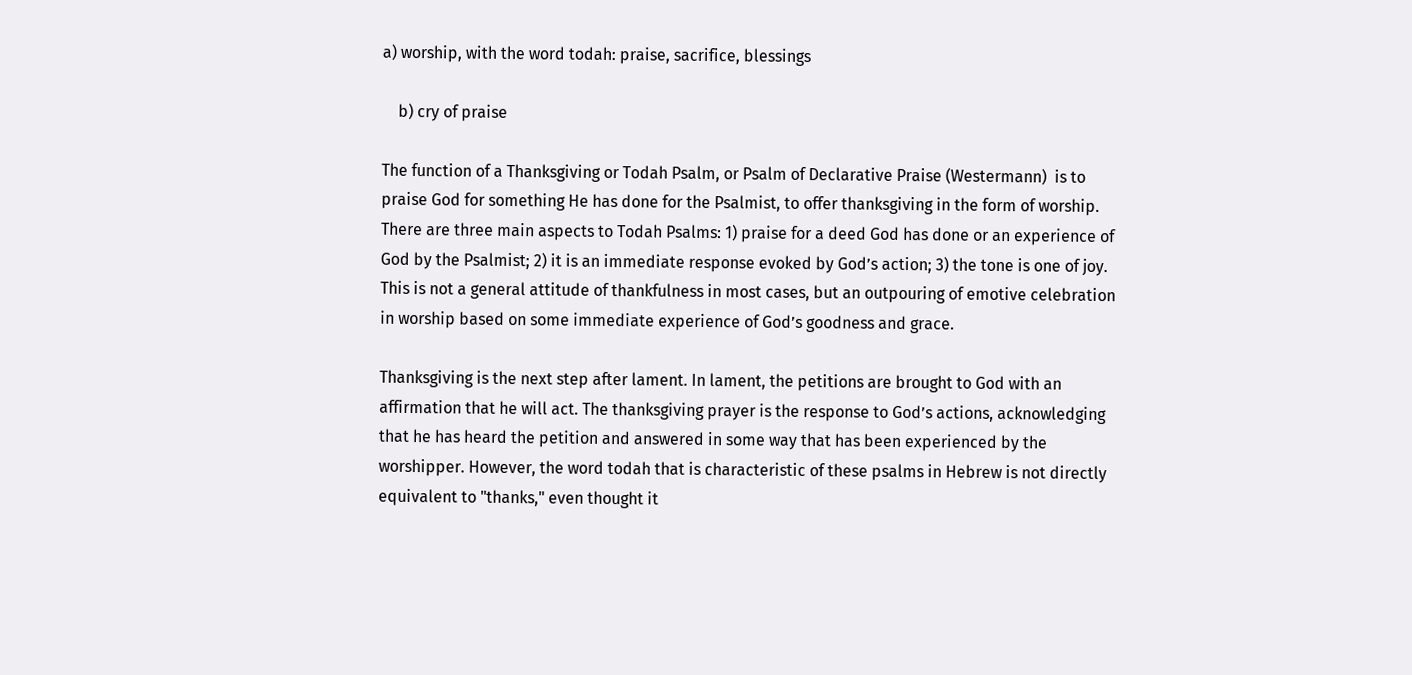a) worship, with the word todah: praise, sacrifice, blessings

    b) cry of praise

The function of a Thanksgiving or Todah Psalm, or Psalm of Declarative Praise (Westermann)  is to praise God for something He has done for the Psalmist, to offer thanksgiving in the form of worship. There are three main aspects to Todah Psalms: 1) praise for a deed God has done or an experience of God by the Psalmist; 2) it is an immediate response evoked by God’s action; 3) the tone is one of joy. This is not a general attitude of thankfulness in most cases, but an outpouring of emotive celebration in worship based on some immediate experience of God’s goodness and grace.

Thanksgiving is the next step after lament. In lament, the petitions are brought to God with an affirmation that he will act. The thanksgiving prayer is the response to God’s actions, acknowledging that he has heard the petition and answered in some way that has been experienced by the worshipper. However, the word todah that is characteristic of these psalms in Hebrew is not directly equivalent to "thanks," even thought it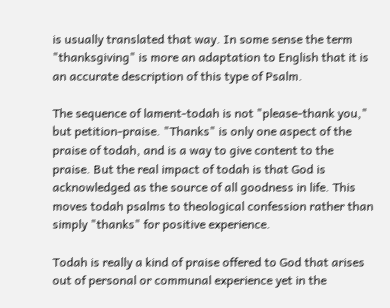is usually translated that way. In some sense the term "thanksgiving" is more an adaptation to English that it is an accurate description of this type of Psalm.

The sequence of lament-todah is not "please-thank you," but petition-praise. "Thanks" is only one aspect of the praise of todah, and is a way to give content to the praise. But the real impact of todah is that God is acknowledged as the source of all goodness in life. This moves todah psalms to theological confession rather than simply "thanks" for positive experience.

Todah is really a kind of praise offered to God that arises out of personal or communal experience yet in the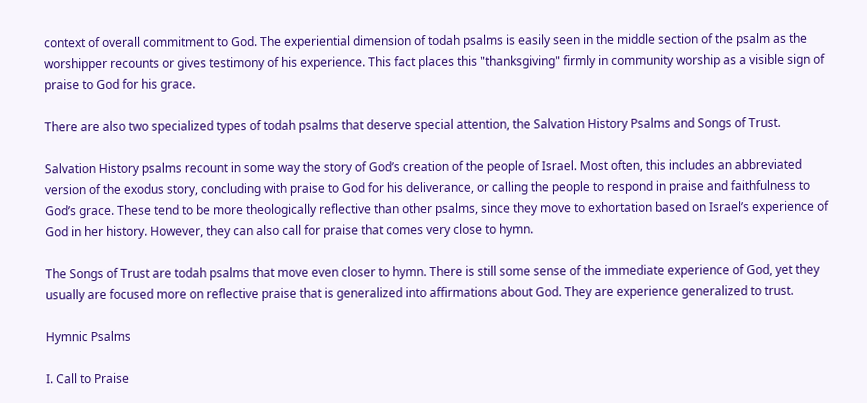context of overall commitment to God. The experiential dimension of todah psalms is easily seen in the middle section of the psalm as the worshipper recounts or gives testimony of his experience. This fact places this "thanksgiving" firmly in community worship as a visible sign of praise to God for his grace.

There are also two specialized types of todah psalms that deserve special attention, the Salvation History Psalms and Songs of Trust.

Salvation History psalms recount in some way the story of God’s creation of the people of Israel. Most often, this includes an abbreviated version of the exodus story, concluding with praise to God for his deliverance, or calling the people to respond in praise and faithfulness to God’s grace. These tend to be more theologically reflective than other psalms, since they move to exhortation based on Israel’s experience of God in her history. However, they can also call for praise that comes very close to hymn.

The Songs of Trust are todah psalms that move even closer to hymn. There is still some sense of the immediate experience of God, yet they usually are focused more on reflective praise that is generalized into affirmations about God. They are experience generalized to trust.

Hymnic Psalms

I. Call to Praise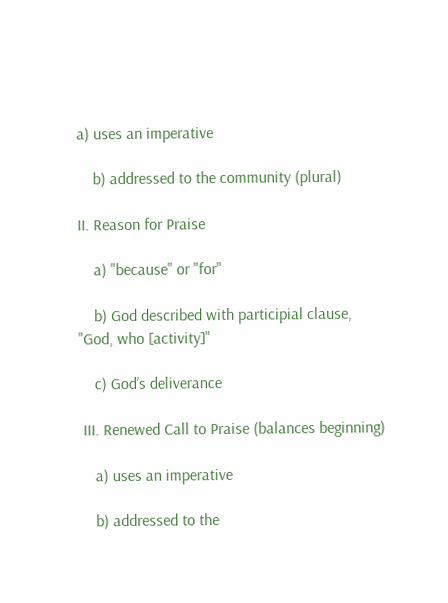a) uses an imperative

    b) addressed to the community (plural)

II. Reason for Praise

    a) "because" or "for"

    b) God described with participial clause, "God, who [activity]"

    c) God’s deliverance

 III. Renewed Call to Praise (balances beginning)

    a) uses an imperative

    b) addressed to the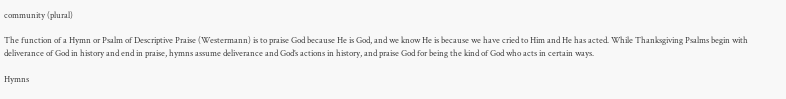community (plural)

The function of a Hymn or Psalm of Descriptive Praise (Westermann) is to praise God because He is God, and we know He is because we have cried to Him and He has acted. While Thanksgiving Psalms begin with deliverance of God in history and end in praise, hymns assume deliverance and God’s actions in history, and praise God for being the kind of God who acts in certain ways.

Hymns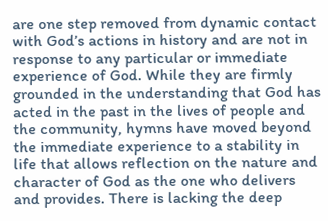are one step removed from dynamic contact with God’s actions in history and are not in response to any particular or immediate experience of God. While they are firmly grounded in the understanding that God has acted in the past in the lives of people and the community, hymns have moved beyond the immediate experience to a stability in life that allows reflection on the nature and character of God as the one who delivers and provides. There is lacking the deep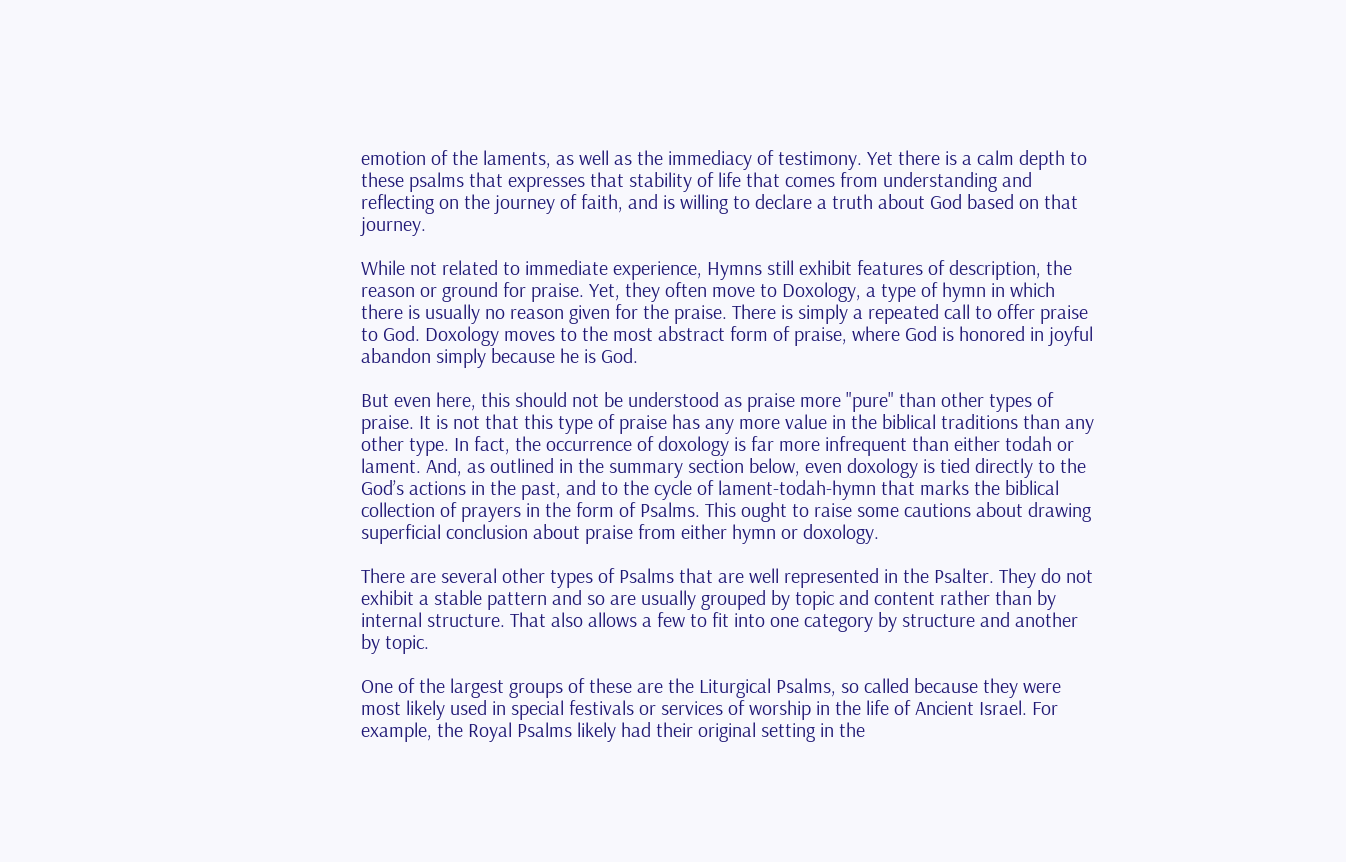emotion of the laments, as well as the immediacy of testimony. Yet there is a calm depth to these psalms that expresses that stability of life that comes from understanding and reflecting on the journey of faith, and is willing to declare a truth about God based on that journey.

While not related to immediate experience, Hymns still exhibit features of description, the reason or ground for praise. Yet, they often move to Doxology, a type of hymn in which there is usually no reason given for the praise. There is simply a repeated call to offer praise to God. Doxology moves to the most abstract form of praise, where God is honored in joyful abandon simply because he is God.

But even here, this should not be understood as praise more "pure" than other types of praise. It is not that this type of praise has any more value in the biblical traditions than any other type. In fact, the occurrence of doxology is far more infrequent than either todah or lament. And, as outlined in the summary section below, even doxology is tied directly to the God’s actions in the past, and to the cycle of lament-todah-hymn that marks the biblical collection of prayers in the form of Psalms. This ought to raise some cautions about drawing superficial conclusion about praise from either hymn or doxology.

There are several other types of Psalms that are well represented in the Psalter. They do not exhibit a stable pattern and so are usually grouped by topic and content rather than by internal structure. That also allows a few to fit into one category by structure and another by topic.

One of the largest groups of these are the Liturgical Psalms, so called because they were most likely used in special festivals or services of worship in the life of Ancient Israel. For example, the Royal Psalms likely had their original setting in the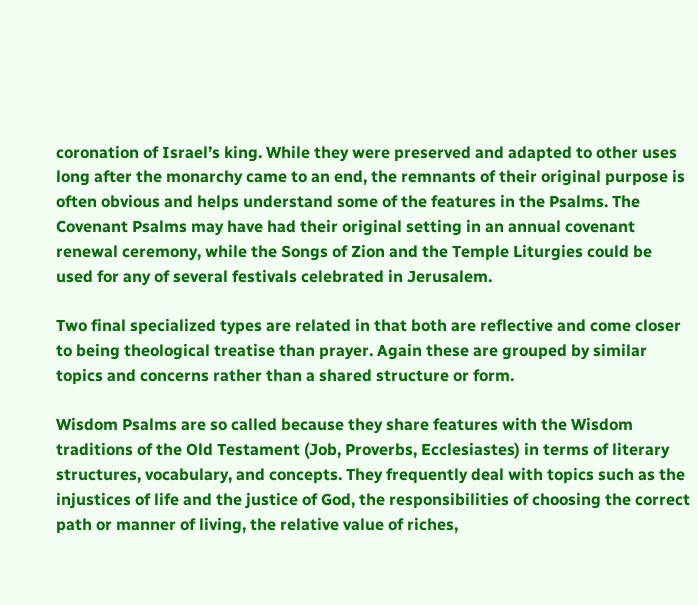coronation of Israel’s king. While they were preserved and adapted to other uses long after the monarchy came to an end, the remnants of their original purpose is often obvious and helps understand some of the features in the Psalms. The Covenant Psalms may have had their original setting in an annual covenant renewal ceremony, while the Songs of Zion and the Temple Liturgies could be used for any of several festivals celebrated in Jerusalem.

Two final specialized types are related in that both are reflective and come closer to being theological treatise than prayer. Again these are grouped by similar topics and concerns rather than a shared structure or form.

Wisdom Psalms are so called because they share features with the Wisdom traditions of the Old Testament (Job, Proverbs, Ecclesiastes) in terms of literary structures, vocabulary, and concepts. They frequently deal with topics such as the injustices of life and the justice of God, the responsibilities of choosing the correct path or manner of living, the relative value of riches,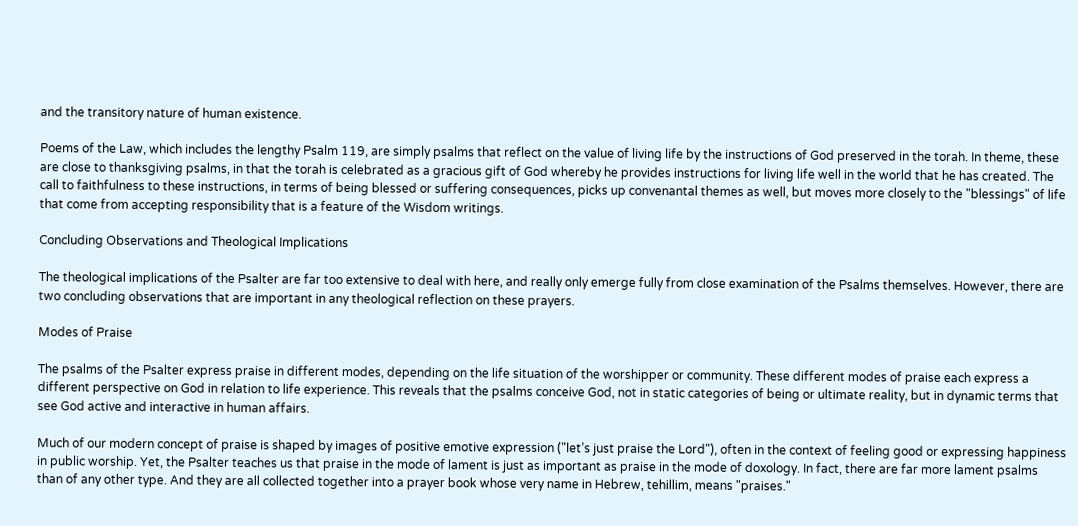and the transitory nature of human existence.

Poems of the Law, which includes the lengthy Psalm 119, are simply psalms that reflect on the value of living life by the instructions of God preserved in the torah. In theme, these are close to thanksgiving psalms, in that the torah is celebrated as a gracious gift of God whereby he provides instructions for living life well in the world that he has created. The call to faithfulness to these instructions, in terms of being blessed or suffering consequences, picks up convenantal themes as well, but moves more closely to the "blessings" of life that come from accepting responsibility that is a feature of the Wisdom writings.

Concluding Observations and Theological Implications

The theological implications of the Psalter are far too extensive to deal with here, and really only emerge fully from close examination of the Psalms themselves. However, there are two concluding observations that are important in any theological reflection on these prayers.

Modes of Praise

The psalms of the Psalter express praise in different modes, depending on the life situation of the worshipper or community. These different modes of praise each express a different perspective on God in relation to life experience. This reveals that the psalms conceive God, not in static categories of being or ultimate reality, but in dynamic terms that see God active and interactive in human affairs.

Much of our modern concept of praise is shaped by images of positive emotive expression ("let’s just praise the Lord"), often in the context of feeling good or expressing happiness in public worship. Yet, the Psalter teaches us that praise in the mode of lament is just as important as praise in the mode of doxology. In fact, there are far more lament psalms than of any other type. And they are all collected together into a prayer book whose very name in Hebrew, tehillim, means "praises."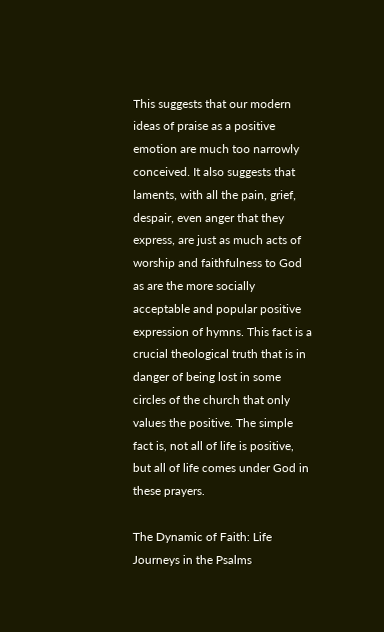This suggests that our modern ideas of praise as a positive emotion are much too narrowly conceived. It also suggests that laments, with all the pain, grief, despair, even anger that they express, are just as much acts of worship and faithfulness to God as are the more socially acceptable and popular positive expression of hymns. This fact is a crucial theological truth that is in danger of being lost in some circles of the church that only values the positive. The simple fact is, not all of life is positive, but all of life comes under God in these prayers.

The Dynamic of Faith: Life Journeys in the Psalms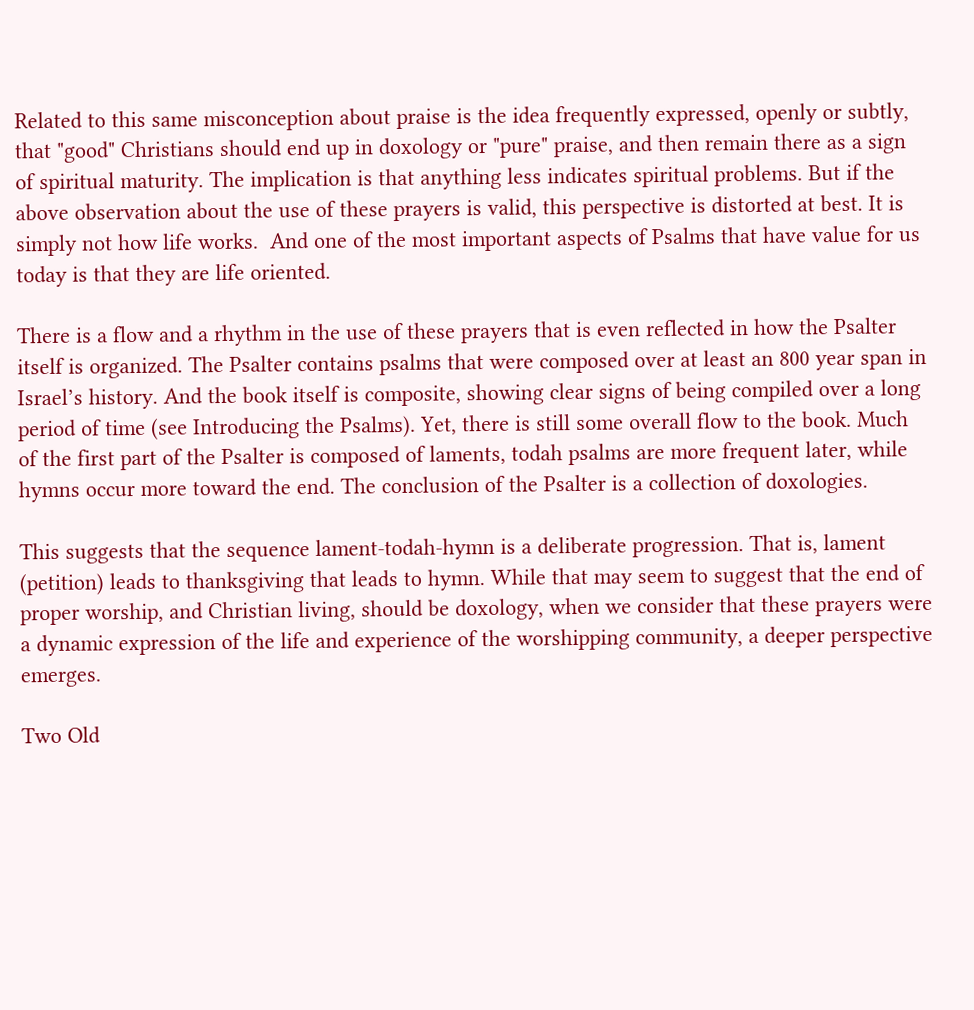Related to this same misconception about praise is the idea frequently expressed, openly or subtly, that "good" Christians should end up in doxology or "pure" praise, and then remain there as a sign of spiritual maturity. The implication is that anything less indicates spiritual problems. But if the above observation about the use of these prayers is valid, this perspective is distorted at best. It is simply not how life works.  And one of the most important aspects of Psalms that have value for us today is that they are life oriented.

There is a flow and a rhythm in the use of these prayers that is even reflected in how the Psalter itself is organized. The Psalter contains psalms that were composed over at least an 800 year span in Israel’s history. And the book itself is composite, showing clear signs of being compiled over a long period of time (see Introducing the Psalms). Yet, there is still some overall flow to the book. Much of the first part of the Psalter is composed of laments, todah psalms are more frequent later, while hymns occur more toward the end. The conclusion of the Psalter is a collection of doxologies.

This suggests that the sequence lament-todah-hymn is a deliberate progression. That is, lament (petition) leads to thanksgiving that leads to hymn. While that may seem to suggest that the end of proper worship, and Christian living, should be doxology, when we consider that these prayers were a dynamic expression of the life and experience of the worshipping community, a deeper perspective emerges.

Two Old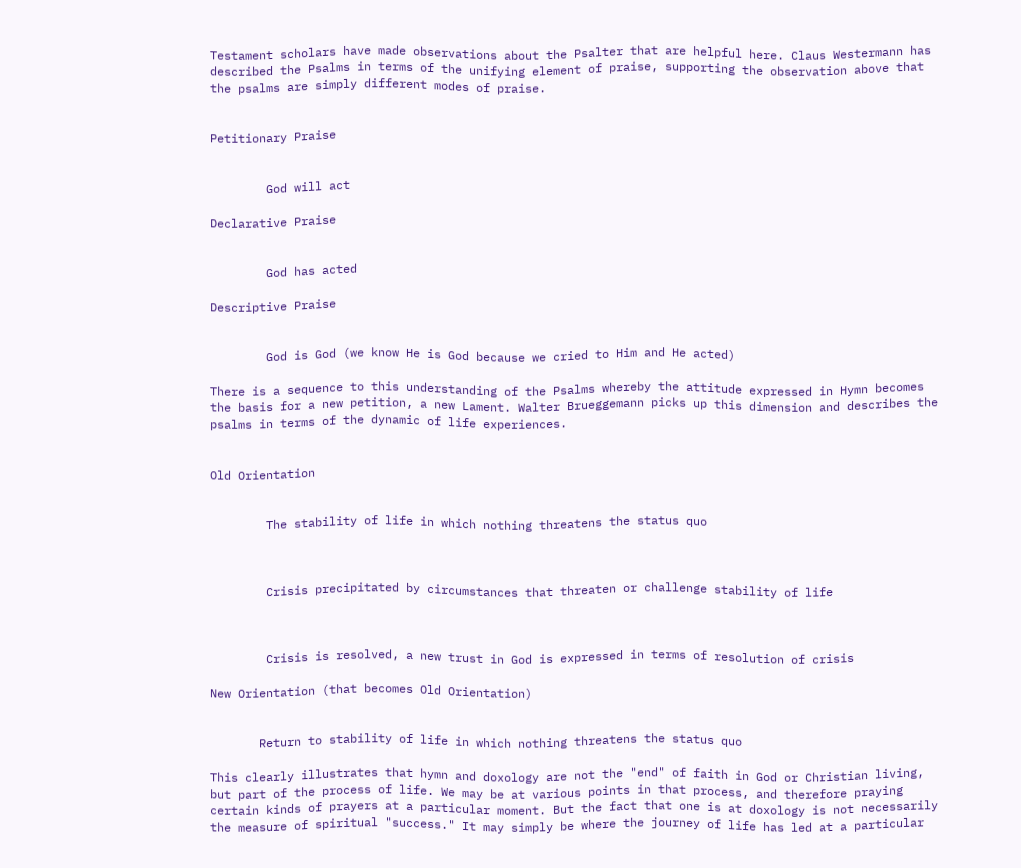Testament scholars have made observations about the Psalter that are helpful here. Claus Westermann has described the Psalms in terms of the unifying element of praise, supporting the observation above that the psalms are simply different modes of praise.


Petitionary Praise


        God will act

Declarative Praise


        God has acted

Descriptive Praise


        God is God (we know He is God because we cried to Him and He acted)

There is a sequence to this understanding of the Psalms whereby the attitude expressed in Hymn becomes the basis for a new petition, a new Lament. Walter Brueggemann picks up this dimension and describes the psalms in terms of the dynamic of life experiences.


Old Orientation


        The stability of life in which nothing threatens the status quo



        Crisis precipitated by circumstances that threaten or challenge stability of life



        Crisis is resolved, a new trust in God is expressed in terms of resolution of crisis

New Orientation (that becomes Old Orientation)


       Return to stability of life in which nothing threatens the status quo

This clearly illustrates that hymn and doxology are not the "end" of faith in God or Christian living, but part of the process of life. We may be at various points in that process, and therefore praying certain kinds of prayers at a particular moment. But the fact that one is at doxology is not necessarily the measure of spiritual "success." It may simply be where the journey of life has led at a particular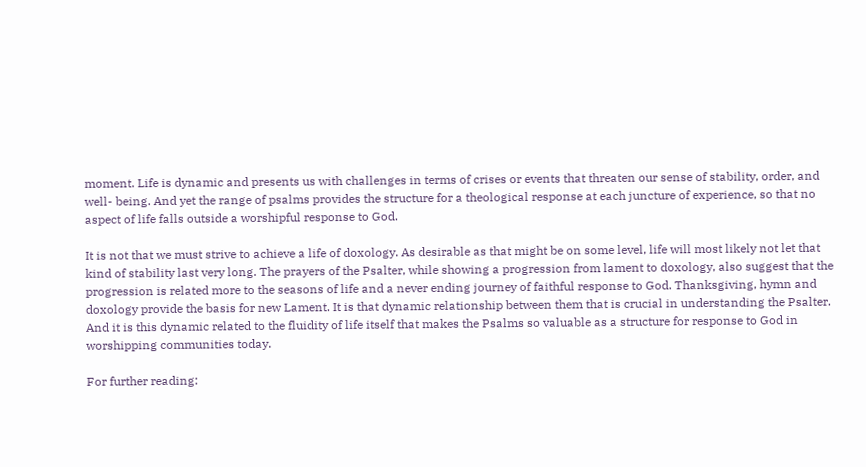moment. Life is dynamic and presents us with challenges in terms of crises or events that threaten our sense of stability, order, and well- being. And yet the range of psalms provides the structure for a theological response at each juncture of experience, so that no aspect of life falls outside a worshipful response to God.

It is not that we must strive to achieve a life of doxology. As desirable as that might be on some level, life will most likely not let that kind of stability last very long. The prayers of the Psalter, while showing a progression from lament to doxology, also suggest that the progression is related more to the seasons of life and a never ending journey of faithful response to God. Thanksgiving, hymn and doxology provide the basis for new Lament. It is that dynamic relationship between them that is crucial in understanding the Psalter. And it is this dynamic related to the fluidity of life itself that makes the Psalms so valuable as a structure for response to God in worshipping communities today.

For further reading: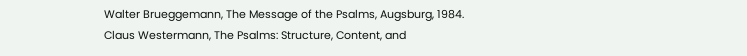Walter Brueggemann, The Message of the Psalms, Augsburg, 1984.
Claus Westermann, The Psalms: Structure, Content, and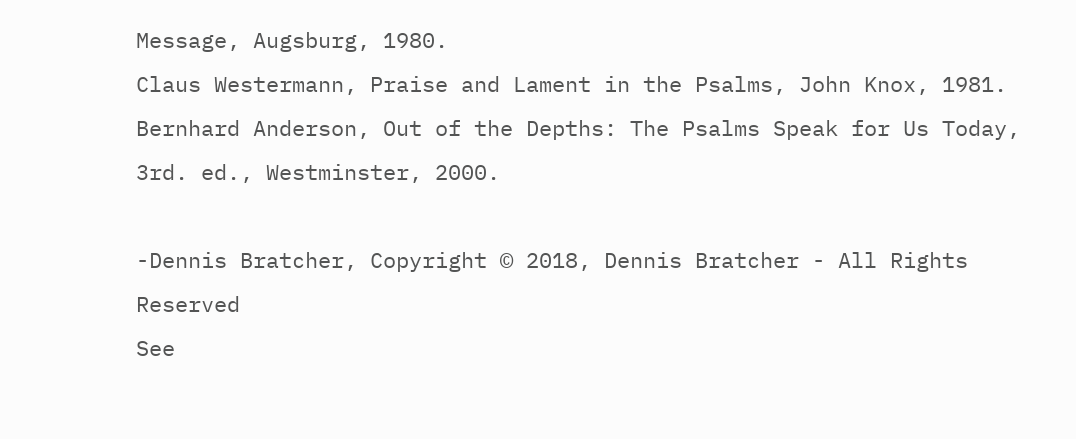Message, Augsburg, 1980.
Claus Westermann, Praise and Lament in the Psalms, John Knox, 1981.
Bernhard Anderson, Out of the Depths: The Psalms Speak for Us Today, 3rd. ed., Westminster, 2000.

-Dennis Bratcher, Copyright © 2018, Dennis Bratcher - All Rights Reserved
See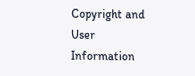Copyright and User Information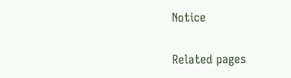Notice

Related pages